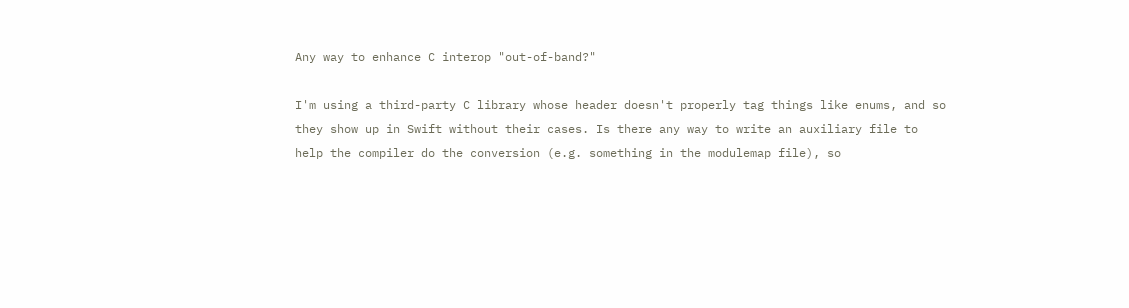Any way to enhance C interop "out-of-band?"

I'm using a third-party C library whose header doesn't properly tag things like enums, and so they show up in Swift without their cases. Is there any way to write an auxiliary file to help the compiler do the conversion (e.g. something in the modulemap file), so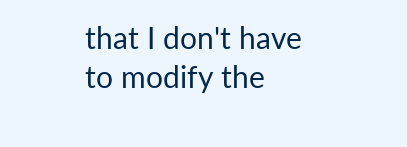that I don't have to modify the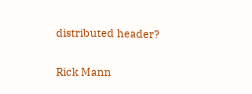distributed header?


Rick Mann